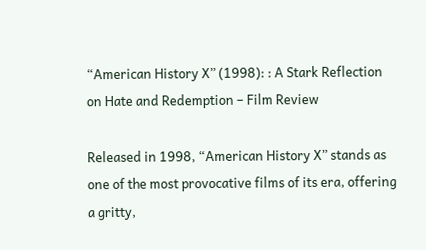“American History X” (1998): : A Stark Reflection on Hate and Redemption – Film Review

Released in 1998, “American History X” stands as one of the most provocative films of its era, offering a gritty,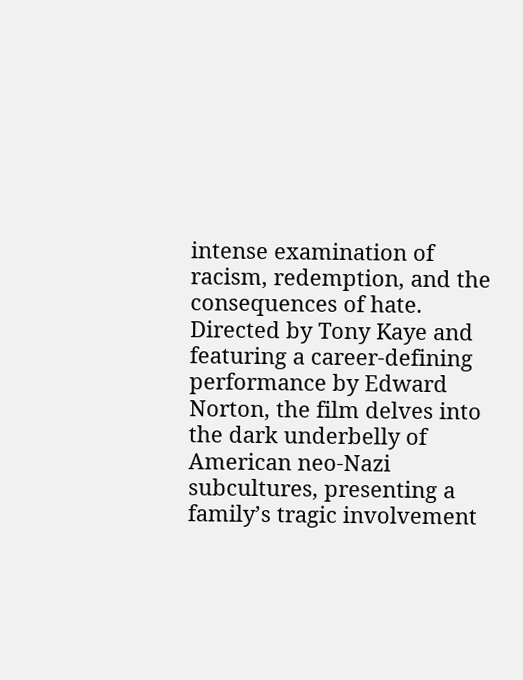intense examination of racism, redemption, and the consequences of hate. Directed by Tony Kaye and featuring a career-defining performance by Edward Norton, the film delves into the dark underbelly of American neo-Nazi subcultures, presenting a family’s tragic involvement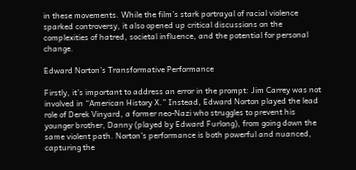in these movements. While the film’s stark portrayal of racial violence sparked controversy, it also opened up critical discussions on the complexities of hatred, societal influence, and the potential for personal change.

Edward Norton’s Transformative Performance

Firstly, it’s important to address an error in the prompt: Jim Carrey was not involved in “American History X.” Instead, Edward Norton played the lead role of Derek Vinyard, a former neo-Nazi who struggles to prevent his younger brother, Danny (played by Edward Furlong), from going down the same violent path. Norton’s performance is both powerful and nuanced, capturing the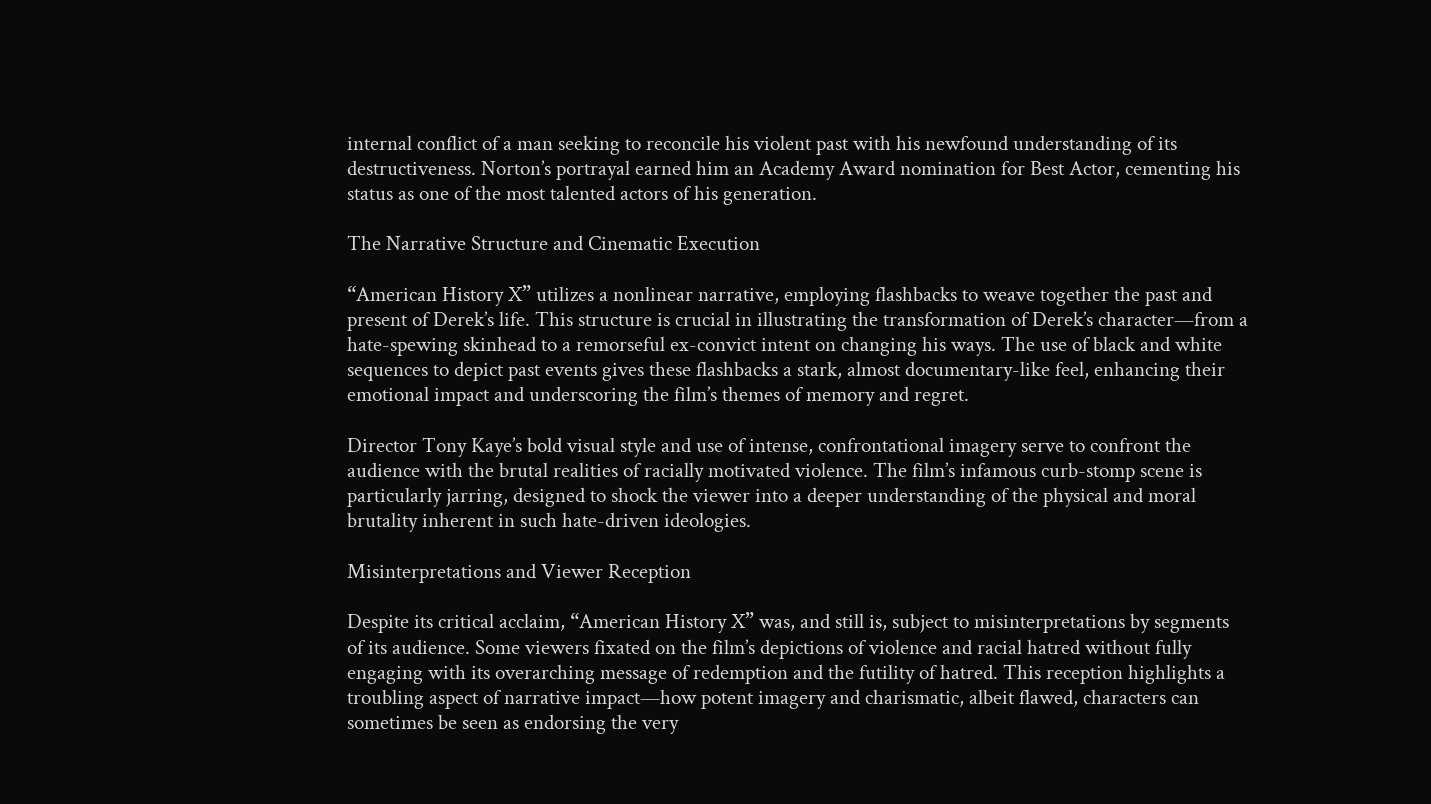internal conflict of a man seeking to reconcile his violent past with his newfound understanding of its destructiveness. Norton’s portrayal earned him an Academy Award nomination for Best Actor, cementing his status as one of the most talented actors of his generation.

The Narrative Structure and Cinematic Execution

“American History X” utilizes a nonlinear narrative, employing flashbacks to weave together the past and present of Derek’s life. This structure is crucial in illustrating the transformation of Derek’s character—from a hate-spewing skinhead to a remorseful ex-convict intent on changing his ways. The use of black and white sequences to depict past events gives these flashbacks a stark, almost documentary-like feel, enhancing their emotional impact and underscoring the film’s themes of memory and regret.

Director Tony Kaye’s bold visual style and use of intense, confrontational imagery serve to confront the audience with the brutal realities of racially motivated violence. The film’s infamous curb-stomp scene is particularly jarring, designed to shock the viewer into a deeper understanding of the physical and moral brutality inherent in such hate-driven ideologies.

Misinterpretations and Viewer Reception

Despite its critical acclaim, “American History X” was, and still is, subject to misinterpretations by segments of its audience. Some viewers fixated on the film’s depictions of violence and racial hatred without fully engaging with its overarching message of redemption and the futility of hatred. This reception highlights a troubling aspect of narrative impact—how potent imagery and charismatic, albeit flawed, characters can sometimes be seen as endorsing the very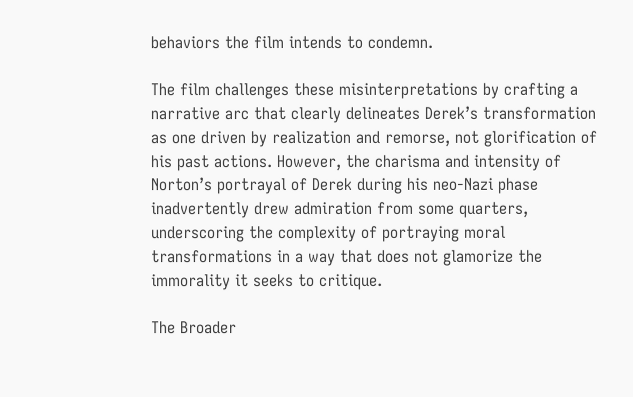behaviors the film intends to condemn.

The film challenges these misinterpretations by crafting a narrative arc that clearly delineates Derek’s transformation as one driven by realization and remorse, not glorification of his past actions. However, the charisma and intensity of Norton’s portrayal of Derek during his neo-Nazi phase inadvertently drew admiration from some quarters, underscoring the complexity of portraying moral transformations in a way that does not glamorize the immorality it seeks to critique.

The Broader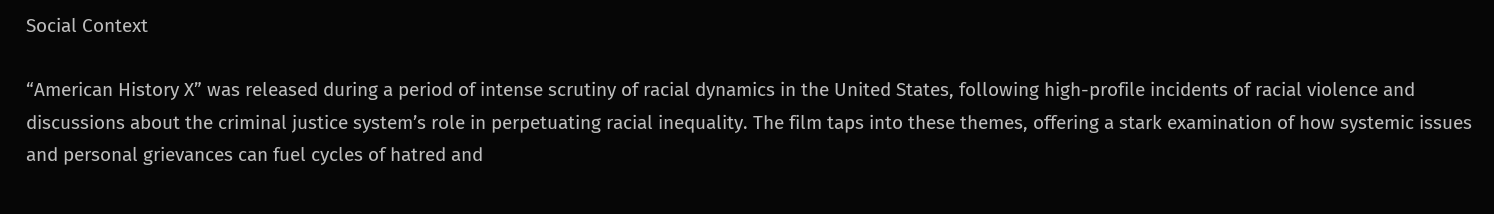Social Context

“American History X” was released during a period of intense scrutiny of racial dynamics in the United States, following high-profile incidents of racial violence and discussions about the criminal justice system’s role in perpetuating racial inequality. The film taps into these themes, offering a stark examination of how systemic issues and personal grievances can fuel cycles of hatred and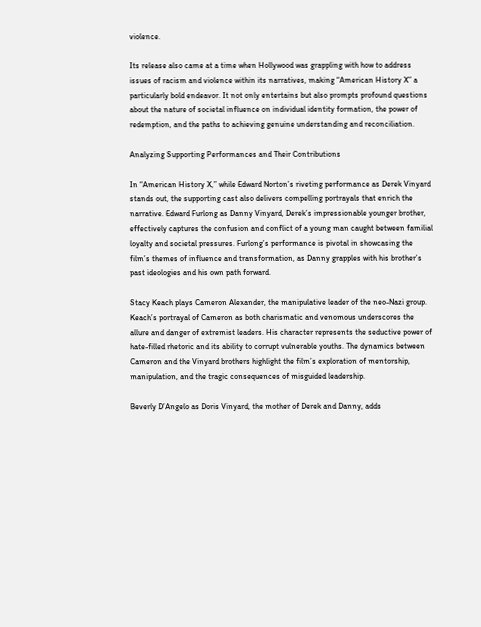violence.

Its release also came at a time when Hollywood was grappling with how to address issues of racism and violence within its narratives, making “American History X” a particularly bold endeavor. It not only entertains but also prompts profound questions about the nature of societal influence on individual identity formation, the power of redemption, and the paths to achieving genuine understanding and reconciliation.

Analyzing Supporting Performances and Their Contributions

In “American History X,” while Edward Norton’s riveting performance as Derek Vinyard stands out, the supporting cast also delivers compelling portrayals that enrich the narrative. Edward Furlong as Danny Vinyard, Derek’s impressionable younger brother, effectively captures the confusion and conflict of a young man caught between familial loyalty and societal pressures. Furlong’s performance is pivotal in showcasing the film’s themes of influence and transformation, as Danny grapples with his brother’s past ideologies and his own path forward.

Stacy Keach plays Cameron Alexander, the manipulative leader of the neo-Nazi group. Keach’s portrayal of Cameron as both charismatic and venomous underscores the allure and danger of extremist leaders. His character represents the seductive power of hate-filled rhetoric and its ability to corrupt vulnerable youths. The dynamics between Cameron and the Vinyard brothers highlight the film’s exploration of mentorship, manipulation, and the tragic consequences of misguided leadership.

Beverly D’Angelo as Doris Vinyard, the mother of Derek and Danny, adds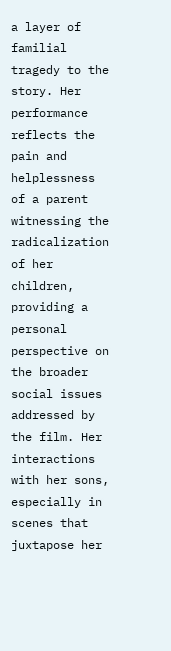a layer of familial tragedy to the story. Her performance reflects the pain and helplessness of a parent witnessing the radicalization of her children, providing a personal perspective on the broader social issues addressed by the film. Her interactions with her sons, especially in scenes that juxtapose her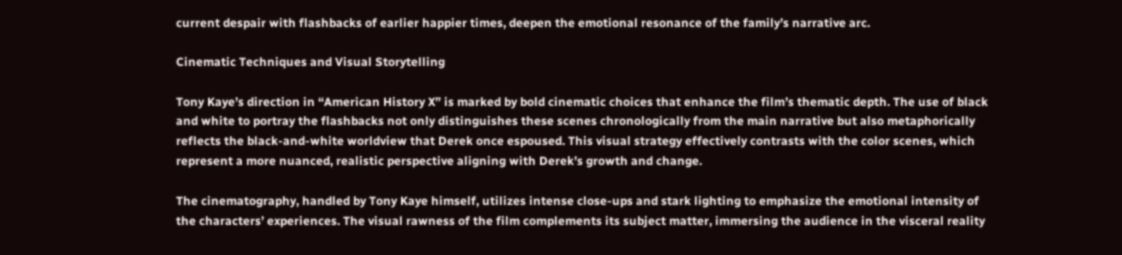current despair with flashbacks of earlier happier times, deepen the emotional resonance of the family’s narrative arc.

Cinematic Techniques and Visual Storytelling

Tony Kaye’s direction in “American History X” is marked by bold cinematic choices that enhance the film’s thematic depth. The use of black and white to portray the flashbacks not only distinguishes these scenes chronologically from the main narrative but also metaphorically reflects the black-and-white worldview that Derek once espoused. This visual strategy effectively contrasts with the color scenes, which represent a more nuanced, realistic perspective aligning with Derek’s growth and change.

The cinematography, handled by Tony Kaye himself, utilizes intense close-ups and stark lighting to emphasize the emotional intensity of the characters’ experiences. The visual rawness of the film complements its subject matter, immersing the audience in the visceral reality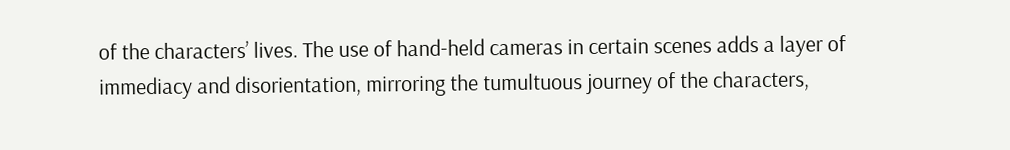of the characters’ lives. The use of hand-held cameras in certain scenes adds a layer of immediacy and disorientation, mirroring the tumultuous journey of the characters,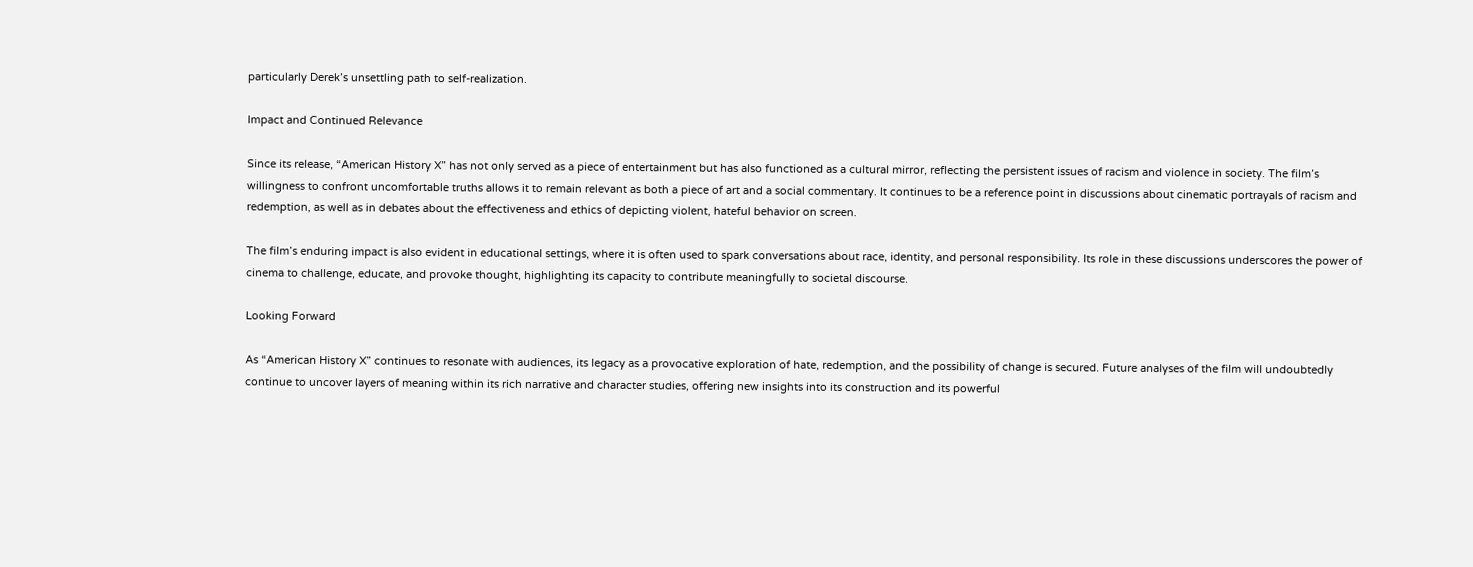particularly Derek’s unsettling path to self-realization.

Impact and Continued Relevance

Since its release, “American History X” has not only served as a piece of entertainment but has also functioned as a cultural mirror, reflecting the persistent issues of racism and violence in society. The film’s willingness to confront uncomfortable truths allows it to remain relevant as both a piece of art and a social commentary. It continues to be a reference point in discussions about cinematic portrayals of racism and redemption, as well as in debates about the effectiveness and ethics of depicting violent, hateful behavior on screen.

The film’s enduring impact is also evident in educational settings, where it is often used to spark conversations about race, identity, and personal responsibility. Its role in these discussions underscores the power of cinema to challenge, educate, and provoke thought, highlighting its capacity to contribute meaningfully to societal discourse.

Looking Forward

As “American History X” continues to resonate with audiences, its legacy as a provocative exploration of hate, redemption, and the possibility of change is secured. Future analyses of the film will undoubtedly continue to uncover layers of meaning within its rich narrative and character studies, offering new insights into its construction and its powerful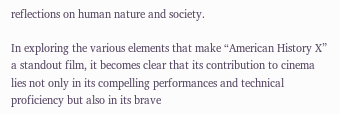reflections on human nature and society.

In exploring the various elements that make “American History X” a standout film, it becomes clear that its contribution to cinema lies not only in its compelling performances and technical proficiency but also in its brave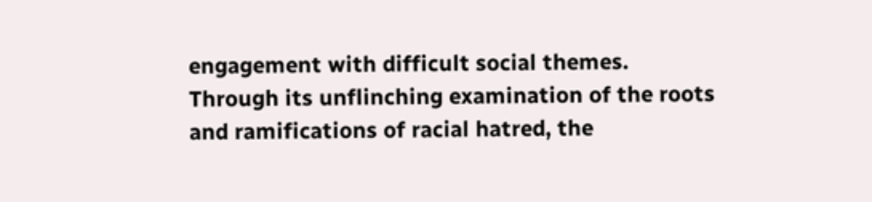engagement with difficult social themes. Through its unflinching examination of the roots and ramifications of racial hatred, the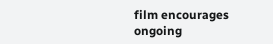film encourages ongoing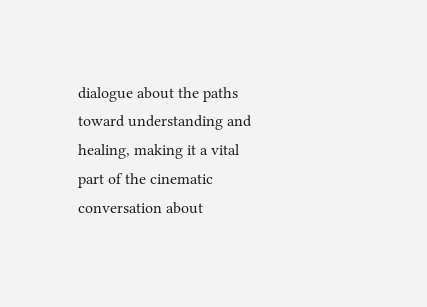dialogue about the paths toward understanding and healing, making it a vital part of the cinematic conversation about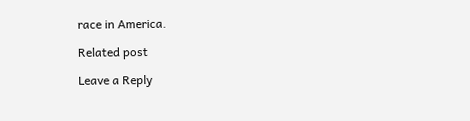race in America.

Related post

Leave a Reply